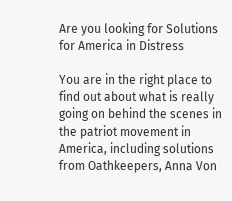Are you looking for Solutions for America in Distress

You are in the right place to find out about what is really going on behind the scenes in the patriot movement in America, including solutions from Oathkeepers, Anna Von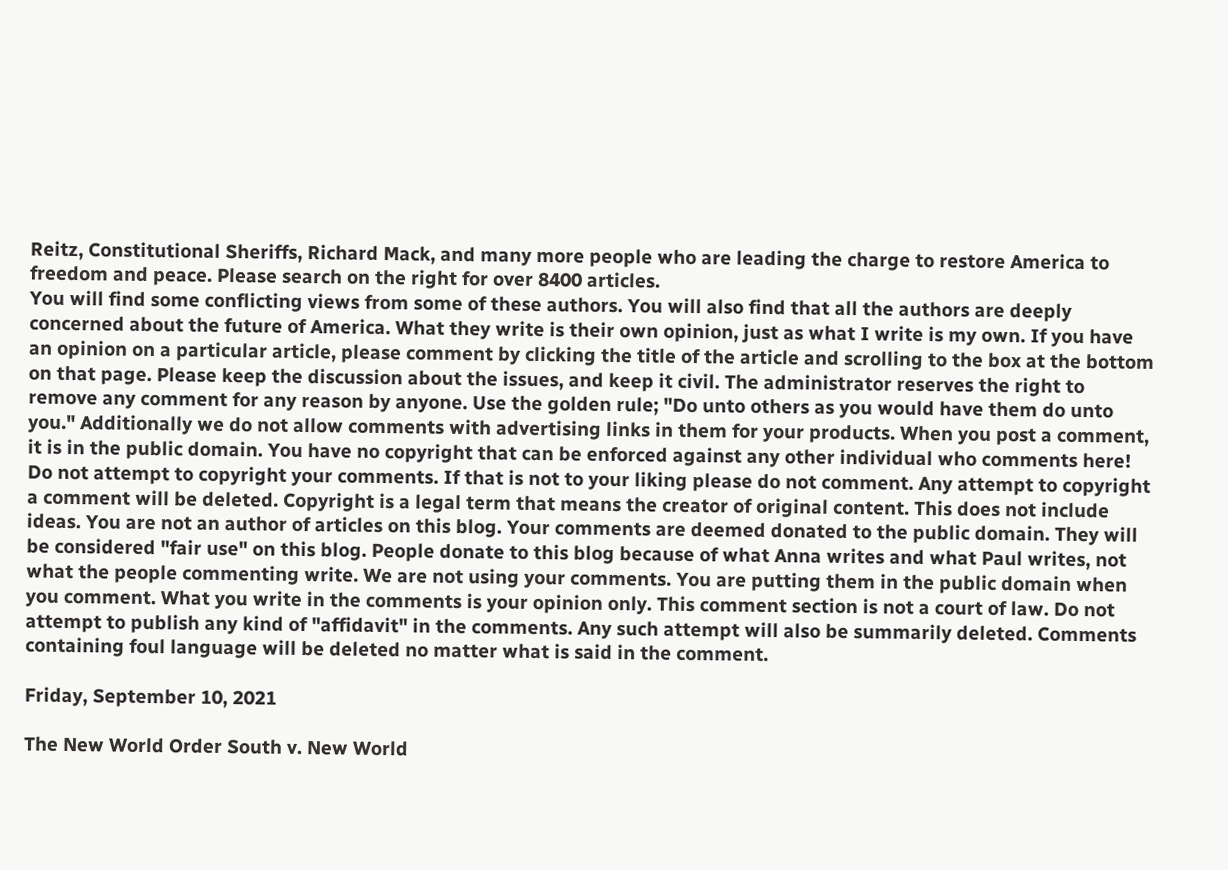Reitz, Constitutional Sheriffs, Richard Mack, and many more people who are leading the charge to restore America to freedom and peace. Please search on the right for over 8400 articles.
You will find some conflicting views from some of these authors. You will also find that all the authors are deeply concerned about the future of America. What they write is their own opinion, just as what I write is my own. If you have an opinion on a particular article, please comment by clicking the title of the article and scrolling to the box at the bottom on that page. Please keep the discussion about the issues, and keep it civil. The administrator reserves the right to remove any comment for any reason by anyone. Use the golden rule; "Do unto others as you would have them do unto you." Additionally we do not allow comments with advertising links in them for your products. When you post a comment, it is in the public domain. You have no copyright that can be enforced against any other individual who comments here! Do not attempt to copyright your comments. If that is not to your liking please do not comment. Any attempt to copyright a comment will be deleted. Copyright is a legal term that means the creator of original content. This does not include ideas. You are not an author of articles on this blog. Your comments are deemed donated to the public domain. They will be considered "fair use" on this blog. People donate to this blog because of what Anna writes and what Paul writes, not what the people commenting write. We are not using your comments. You are putting them in the public domain when you comment. What you write in the comments is your opinion only. This comment section is not a court of law. Do not attempt to publish any kind of "affidavit" in the comments. Any such attempt will also be summarily deleted. Comments containing foul language will be deleted no matter what is said in the comment.

Friday, September 10, 2021

The New World Order South v. New World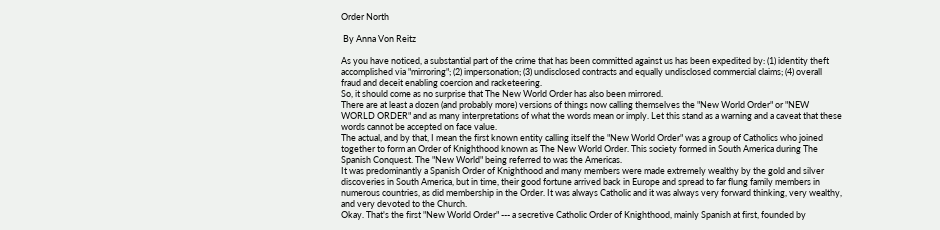Order North

 By Anna Von Reitz

As you have noticed, a substantial part of the crime that has been committed against us has been expedited by: (1) identity theft accomplished via "mirroring"; (2) impersonation; (3) undisclosed contracts and equally undisclosed commercial claims; (4) overall fraud and deceit enabling coercion and racketeering.
So, it should come as no surprise that The New World Order has also been mirrored.
There are at least a dozen (and probably more) versions of things now calling themselves the "New World Order" or "NEW WORLD ORDER" and as many interpretations of what the words mean or imply. Let this stand as a warning and a caveat that these words cannot be accepted on face value.
The actual, and by that, I mean the first known entity calling itself the "New World Order" was a group of Catholics who joined together to form an Order of Knighthood known as The New World Order. This society formed in South America during The Spanish Conquest. The "New World" being referred to was the Americas.
It was predominantly a Spanish Order of Knighthood and many members were made extremely wealthy by the gold and silver discoveries in South America, but in time, their good fortune arrived back in Europe and spread to far flung family members in numerous countries, as did membership in the Order. It was always Catholic and it was always very forward thinking, very wealthy, and very devoted to the Church.
Okay. That's the first "New World Order" --- a secretive Catholic Order of Knighthood, mainly Spanish at first, founded by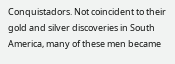Conquistadors. Not coincident to their gold and silver discoveries in South America, many of these men became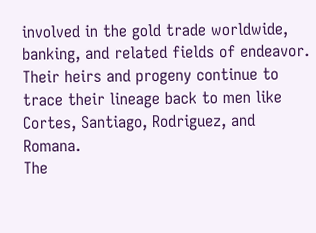involved in the gold trade worldwide, banking, and related fields of endeavor. Their heirs and progeny continue to trace their lineage back to men like Cortes, Santiago, Rodriguez, and Romana.
The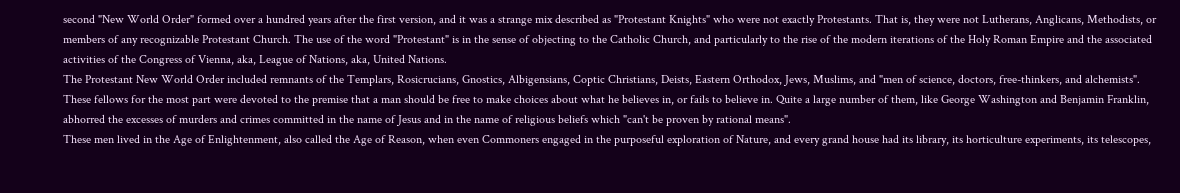second "New World Order" formed over a hundred years after the first version, and it was a strange mix described as "Protestant Knights" who were not exactly Protestants. That is, they were not Lutherans, Anglicans, Methodists, or members of any recognizable Protestant Church. The use of the word "Protestant" is in the sense of objecting to the Catholic Church, and particularly to the rise of the modern iterations of the Holy Roman Empire and the associated activities of the Congress of Vienna, aka, League of Nations, aka, United Nations.
The Protestant New World Order included remnants of the Templars, Rosicrucians, Gnostics, Albigensians, Coptic Christians, Deists, Eastern Orthodox, Jews, Muslims, and "men of science, doctors, free-thinkers, and alchemists".
These fellows for the most part were devoted to the premise that a man should be free to make choices about what he believes in, or fails to believe in. Quite a large number of them, like George Washington and Benjamin Franklin, abhorred the excesses of murders and crimes committed in the name of Jesus and in the name of religious beliefs which "can't be proven by rational means".
These men lived in the Age of Enlightenment, also called the Age of Reason, when even Commoners engaged in the purposeful exploration of Nature, and every grand house had its library, its horticulture experiments, its telescopes,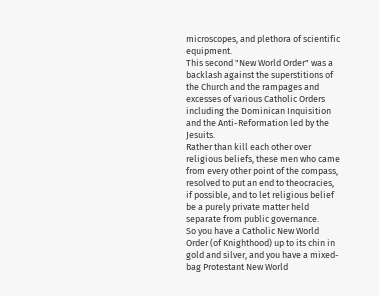microscopes, and plethora of scientific equipment.
This second "New World Order" was a backlash against the superstitions of the Church and the rampages and excesses of various Catholic Orders including the Dominican Inquisition and the Anti-Reformation led by the Jesuits.
Rather than kill each other over religious beliefs, these men who came from every other point of the compass, resolved to put an end to theocracies, if possible, and to let religious belief be a purely private matter held separate from public governance.
So you have a Catholic New World Order (of Knighthood) up to its chin in gold and silver, and you have a mixed-bag Protestant New World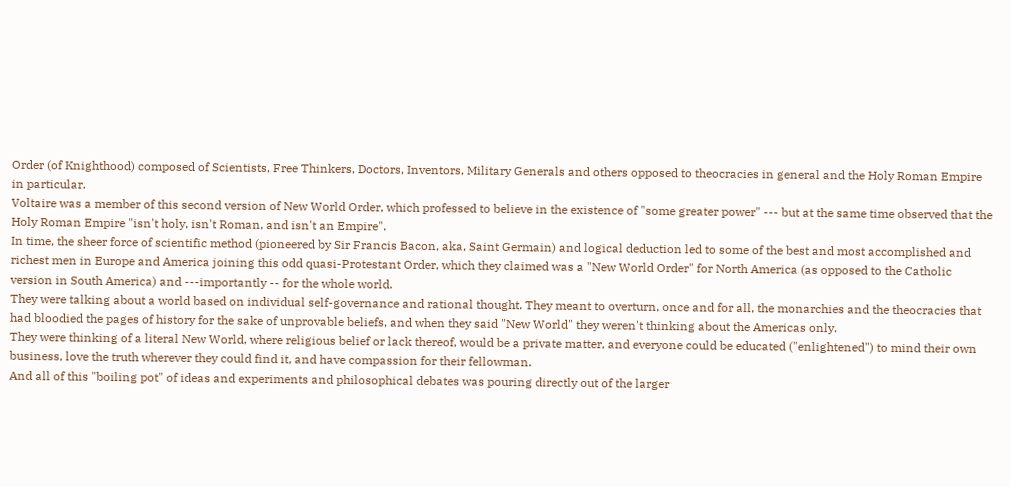Order (of Knighthood) composed of Scientists, Free Thinkers, Doctors, Inventors, Military Generals and others opposed to theocracies in general and the Holy Roman Empire in particular.
Voltaire was a member of this second version of New World Order, which professed to believe in the existence of "some greater power" --- but at the same time observed that the Holy Roman Empire "isn't holy, isn't Roman, and isn't an Empire".
In time, the sheer force of scientific method (pioneered by Sir Francis Bacon, aka, Saint Germain) and logical deduction led to some of the best and most accomplished and richest men in Europe and America joining this odd quasi-Protestant Order, which they claimed was a "New World Order" for North America (as opposed to the Catholic version in South America) and ---importantly -- for the whole world.
They were talking about a world based on individual self-governance and rational thought. They meant to overturn, once and for all, the monarchies and the theocracies that had bloodied the pages of history for the sake of unprovable beliefs, and when they said "New World" they weren't thinking about the Americas only.
They were thinking of a literal New World, where religious belief or lack thereof, would be a private matter, and everyone could be educated ("enlightened") to mind their own business, love the truth wherever they could find it, and have compassion for their fellowman.
And all of this "boiling pot" of ideas and experiments and philosophical debates was pouring directly out of the larger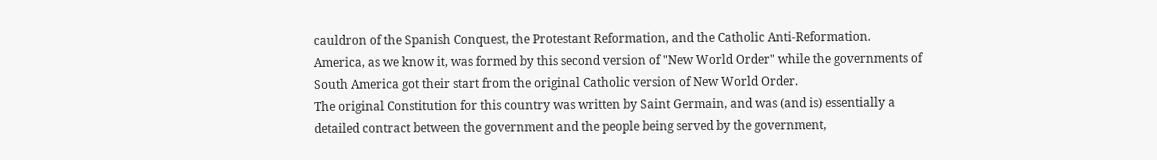cauldron of the Spanish Conquest, the Protestant Reformation, and the Catholic Anti-Reformation.
America, as we know it, was formed by this second version of "New World Order" while the governments of South America got their start from the original Catholic version of New World Order.
The original Constitution for this country was written by Saint Germain, and was (and is) essentially a detailed contract between the government and the people being served by the government,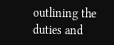outlining the duties and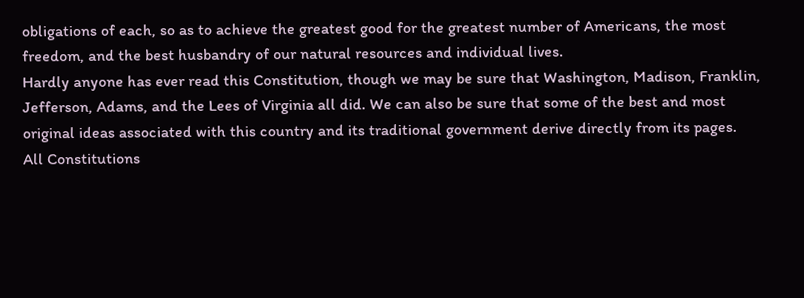obligations of each, so as to achieve the greatest good for the greatest number of Americans, the most freedom, and the best husbandry of our natural resources and individual lives.
Hardly anyone has ever read this Constitution, though we may be sure that Washington, Madison, Franklin, Jefferson, Adams, and the Lees of Virginia all did. We can also be sure that some of the best and most original ideas associated with this country and its traditional government derive directly from its pages.
All Constitutions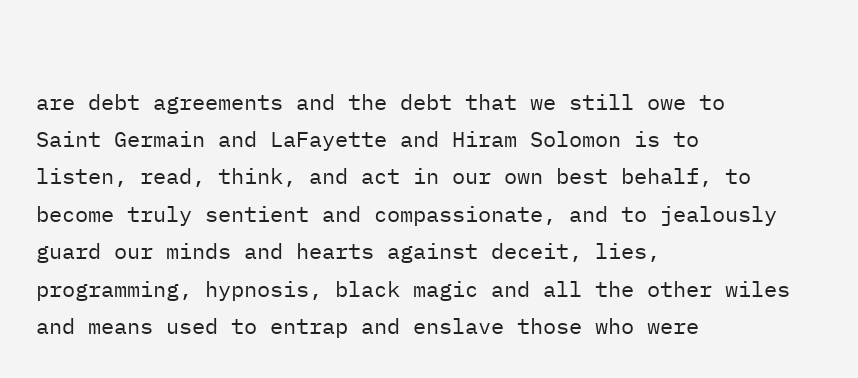are debt agreements and the debt that we still owe to Saint Germain and LaFayette and Hiram Solomon is to listen, read, think, and act in our own best behalf, to become truly sentient and compassionate, and to jealously guard our minds and hearts against deceit, lies, programming, hypnosis, black magic and all the other wiles and means used to entrap and enslave those who were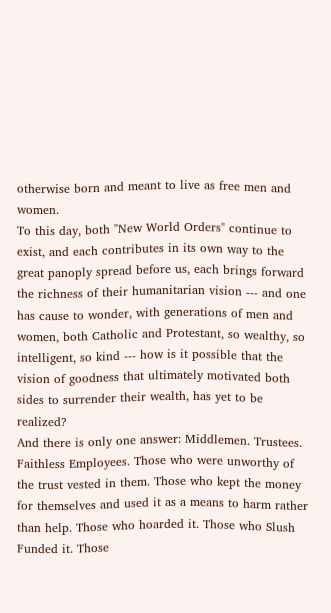otherwise born and meant to live as free men and women.
To this day, both "New World Orders" continue to exist, and each contributes in its own way to the great panoply spread before us, each brings forward the richness of their humanitarian vision --- and one has cause to wonder, with generations of men and women, both Catholic and Protestant, so wealthy, so intelligent, so kind --- how is it possible that the vision of goodness that ultimately motivated both sides to surrender their wealth, has yet to be realized?
And there is only one answer: Middlemen. Trustees. Faithless Employees. Those who were unworthy of the trust vested in them. Those who kept the money for themselves and used it as a means to harm rather than help. Those who hoarded it. Those who Slush Funded it. Those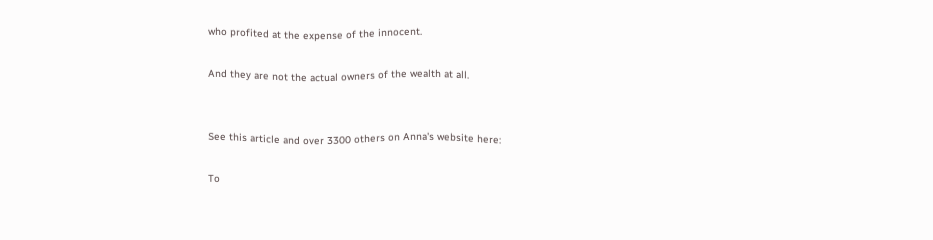who profited at the expense of the innocent.

And they are not the actual owners of the wealth at all.


See this article and over 3300 others on Anna's website here:

To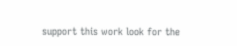support this work look for the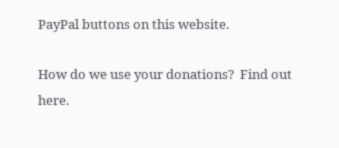PayPal buttons on this website.

How do we use your donations?  Find out here.